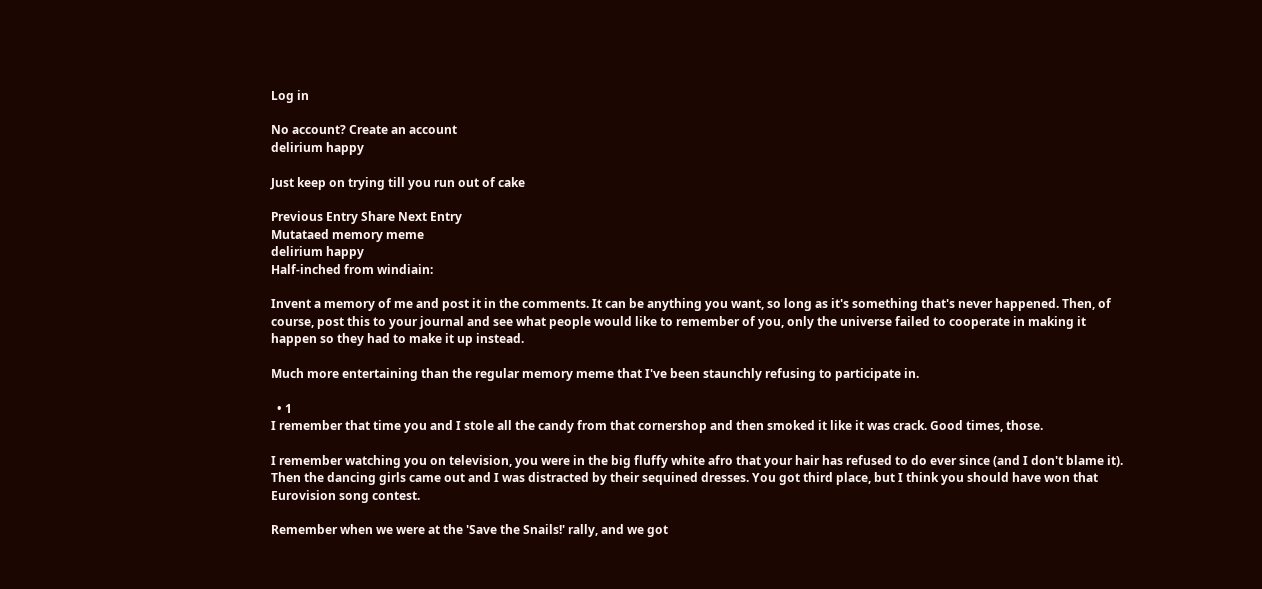Log in

No account? Create an account
delirium happy

Just keep on trying till you run out of cake

Previous Entry Share Next Entry
Mutataed memory meme
delirium happy
Half-inched from windiain:

Invent a memory of me and post it in the comments. It can be anything you want, so long as it's something that's never happened. Then, of course, post this to your journal and see what people would like to remember of you, only the universe failed to cooperate in making it happen so they had to make it up instead.

Much more entertaining than the regular memory meme that I've been staunchly refusing to participate in.

  • 1
I remember that time you and I stole all the candy from that cornershop and then smoked it like it was crack. Good times, those.

I remember watching you on television, you were in the big fluffy white afro that your hair has refused to do ever since (and I don't blame it). Then the dancing girls came out and I was distracted by their sequined dresses. You got third place, but I think you should have won that Eurovision song contest.

Remember when we were at the 'Save the Snails!' rally, and we got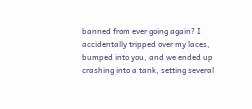banned from ever going again? I accidentally tripped over my laces, bumped into you, and we ended up crashing into a tank, setting several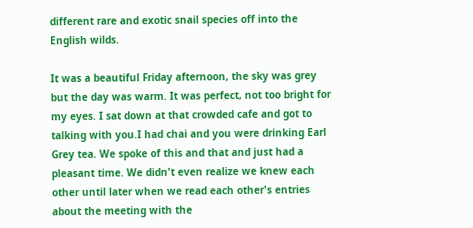different rare and exotic snail species off into the English wilds.

It was a beautiful Friday afternoon, the sky was grey but the day was warm. It was perfect, not too bright for my eyes. I sat down at that crowded cafe and got to talking with you.I had chai and you were drinking Earl Grey tea. We spoke of this and that and just had a pleasant time. We didn't even realize we knew each other until later when we read each other's entries about the meeting with the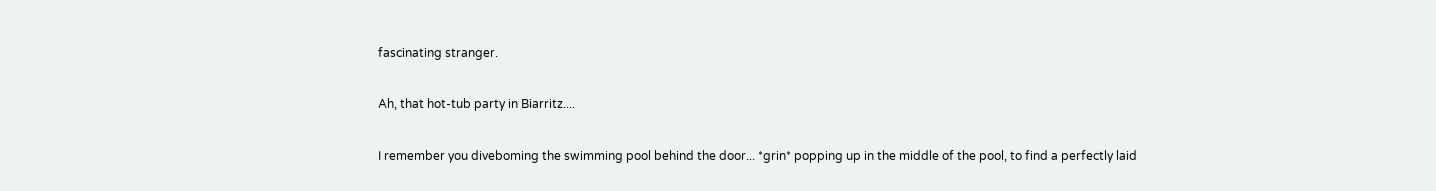fascinating stranger.

Ah, that hot-tub party in Biarritz....

I remember you diveboming the swimming pool behind the door... *grin* popping up in the middle of the pool, to find a perfectly laid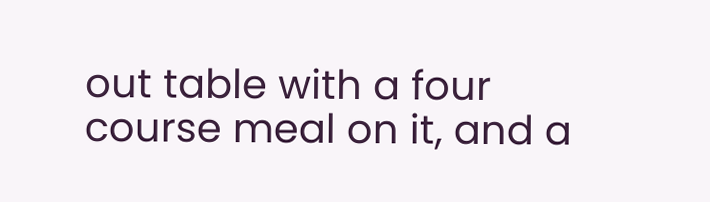out table with a four course meal on it, and a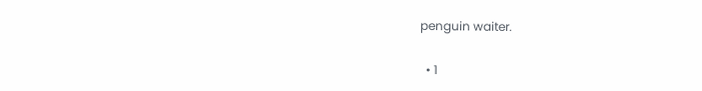penguin waiter.

  • 1